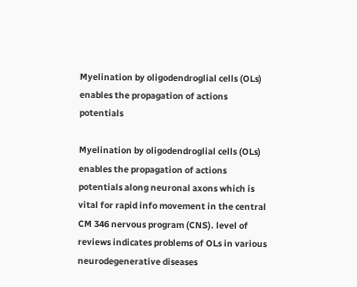Myelination by oligodendroglial cells (OLs) enables the propagation of actions potentials

Myelination by oligodendroglial cells (OLs) enables the propagation of actions potentials along neuronal axons which is vital for rapid info movement in the central CM 346 nervous program (CNS). level of reviews indicates problems of OLs in various neurodegenerative diseases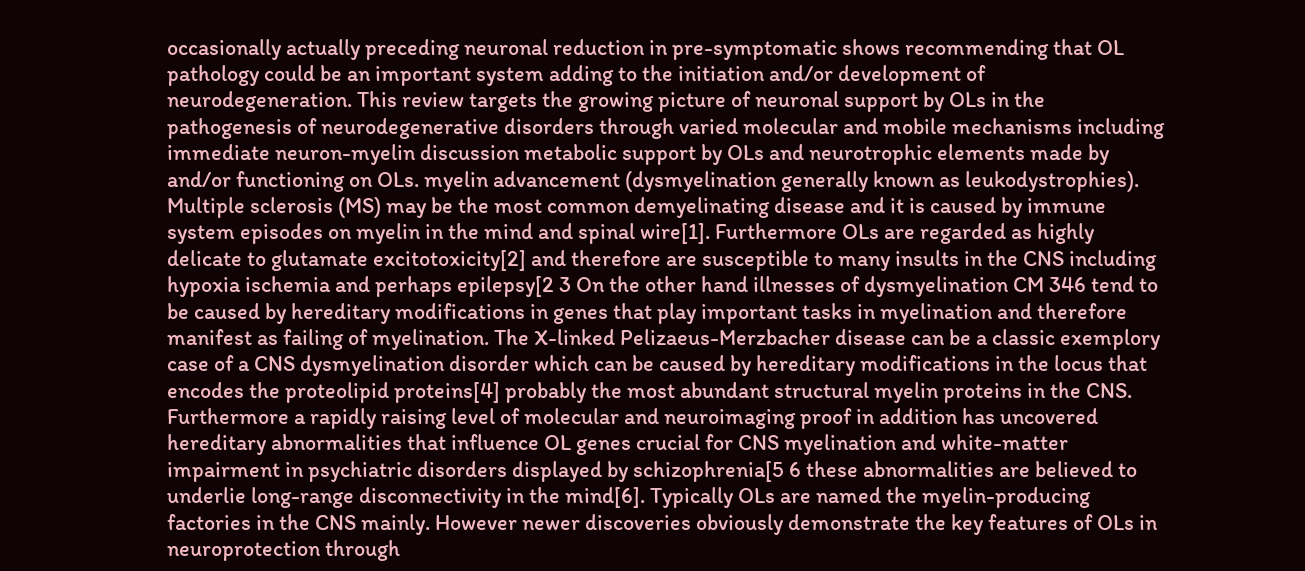occasionally actually preceding neuronal reduction in pre-symptomatic shows recommending that OL pathology could be an important system adding to the initiation and/or development of neurodegeneration. This review targets the growing picture of neuronal support by OLs in the pathogenesis of neurodegenerative disorders through varied molecular and mobile mechanisms including immediate neuron-myelin discussion metabolic support by OLs and neurotrophic elements made by and/or functioning on OLs. myelin advancement (dysmyelination generally known as leukodystrophies). Multiple sclerosis (MS) may be the most common demyelinating disease and it is caused by immune system episodes on myelin in the mind and spinal wire[1]. Furthermore OLs are regarded as highly delicate to glutamate excitotoxicity[2] and therefore are susceptible to many insults in the CNS including hypoxia ischemia and perhaps epilepsy[2 3 On the other hand illnesses of dysmyelination CM 346 tend to be caused by hereditary modifications in genes that play important tasks in myelination and therefore manifest as failing of myelination. The X-linked Pelizaeus-Merzbacher disease can be a classic exemplory case of a CNS dysmyelination disorder which can be caused by hereditary modifications in the locus that encodes the proteolipid proteins[4] probably the most abundant structural myelin proteins in the CNS. Furthermore a rapidly raising level of molecular and neuroimaging proof in addition has uncovered hereditary abnormalities that influence OL genes crucial for CNS myelination and white-matter impairment in psychiatric disorders displayed by schizophrenia[5 6 these abnormalities are believed to underlie long-range disconnectivity in the mind[6]. Typically OLs are named the myelin-producing factories in the CNS mainly. However newer discoveries obviously demonstrate the key features of OLs in neuroprotection through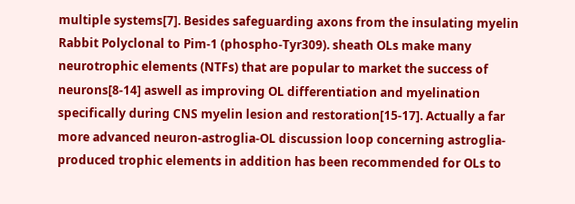multiple systems[7]. Besides safeguarding axons from the insulating myelin Rabbit Polyclonal to Pim-1 (phospho-Tyr309). sheath OLs make many neurotrophic elements (NTFs) that are popular to market the success of neurons[8-14] aswell as improving OL differentiation and myelination specifically during CNS myelin lesion and restoration[15-17]. Actually a far more advanced neuron-astroglia-OL discussion loop concerning astroglia-produced trophic elements in addition has been recommended for OLs to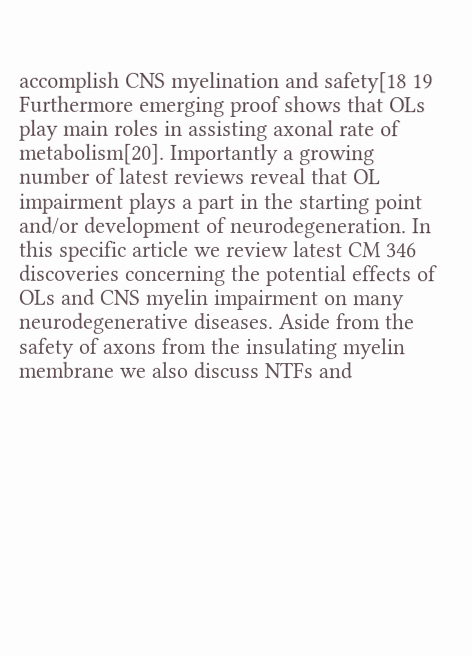accomplish CNS myelination and safety[18 19 Furthermore emerging proof shows that OLs play main roles in assisting axonal rate of metabolism[20]. Importantly a growing number of latest reviews reveal that OL impairment plays a part in the starting point and/or development of neurodegeneration. In this specific article we review latest CM 346 discoveries concerning the potential effects of OLs and CNS myelin impairment on many neurodegenerative diseases. Aside from the safety of axons from the insulating myelin membrane we also discuss NTFs and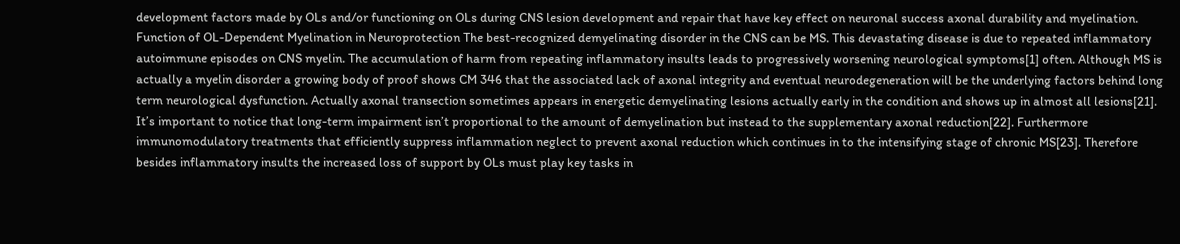development factors made by OLs and/or functioning on OLs during CNS lesion development and repair that have key effect on neuronal success axonal durability and myelination. Function of OL-Dependent Myelination in Neuroprotection The best-recognized demyelinating disorder in the CNS can be MS. This devastating disease is due to repeated inflammatory autoimmune episodes on CNS myelin. The accumulation of harm from repeating inflammatory insults leads to progressively worsening neurological symptoms[1] often. Although MS is actually a myelin disorder a growing body of proof shows CM 346 that the associated lack of axonal integrity and eventual neurodegeneration will be the underlying factors behind long term neurological dysfunction. Actually axonal transection sometimes appears in energetic demyelinating lesions actually early in the condition and shows up in almost all lesions[21]. It’s important to notice that long-term impairment isn’t proportional to the amount of demyelination but instead to the supplementary axonal reduction[22]. Furthermore immunomodulatory treatments that efficiently suppress inflammation neglect to prevent axonal reduction which continues in to the intensifying stage of chronic MS[23]. Therefore besides inflammatory insults the increased loss of support by OLs must play key tasks in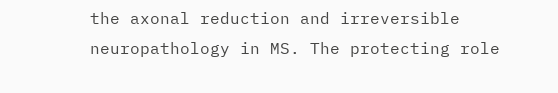the axonal reduction and irreversible neuropathology in MS. The protecting role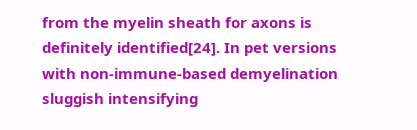from the myelin sheath for axons is definitely identified[24]. In pet versions with non-immune-based demyelination sluggish intensifying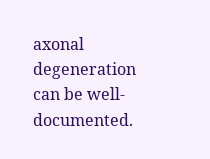axonal degeneration can be well-documented.